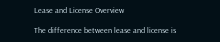Lease and License Overview

The difference between lease and license is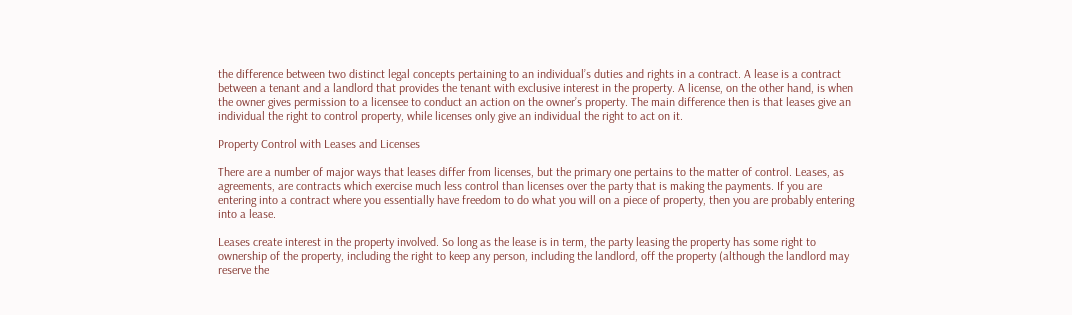the difference between two distinct legal concepts pertaining to an individual’s duties and rights in a contract. A lease is a contract between a tenant and a landlord that provides the tenant with exclusive interest in the property. A license, on the other hand, is when the owner gives permission to a licensee to conduct an action on the owner’s property. The main difference then is that leases give an individual the right to control property, while licenses only give an individual the right to act on it.

Property Control with Leases and Licenses

There are a number of major ways that leases differ from licenses, but the primary one pertains to the matter of control. Leases, as agreements, are contracts which exercise much less control than licenses over the party that is making the payments. If you are entering into a contract where you essentially have freedom to do what you will on a piece of property, then you are probably entering into a lease.

Leases create interest in the property involved. So long as the lease is in term, the party leasing the property has some right to ownership of the property, including the right to keep any person, including the landlord, off the property (although the landlord may reserve the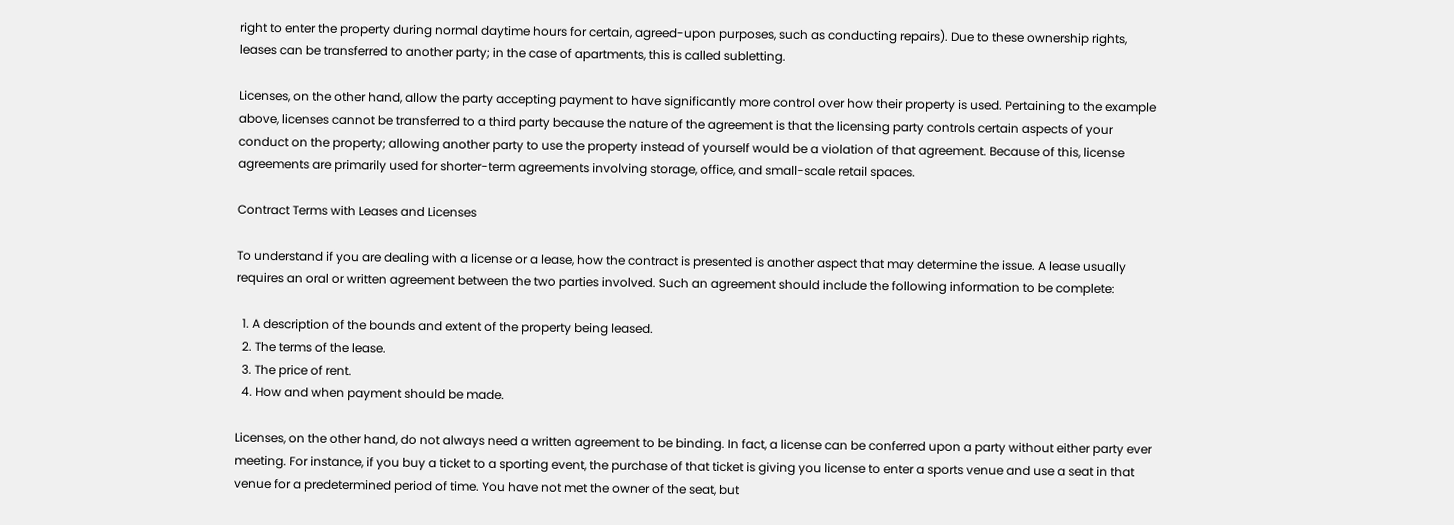right to enter the property during normal daytime hours for certain, agreed-upon purposes, such as conducting repairs). Due to these ownership rights, leases can be transferred to another party; in the case of apartments, this is called subletting.

Licenses, on the other hand, allow the party accepting payment to have significantly more control over how their property is used. Pertaining to the example above, licenses cannot be transferred to a third party because the nature of the agreement is that the licensing party controls certain aspects of your conduct on the property; allowing another party to use the property instead of yourself would be a violation of that agreement. Because of this, license agreements are primarily used for shorter-term agreements involving storage, office, and small-scale retail spaces.

Contract Terms with Leases and Licenses

To understand if you are dealing with a license or a lease, how the contract is presented is another aspect that may determine the issue. A lease usually requires an oral or written agreement between the two parties involved. Such an agreement should include the following information to be complete:

  1. A description of the bounds and extent of the property being leased.
  2. The terms of the lease.
  3. The price of rent.
  4. How and when payment should be made.

Licenses, on the other hand, do not always need a written agreement to be binding. In fact, a license can be conferred upon a party without either party ever meeting. For instance, if you buy a ticket to a sporting event, the purchase of that ticket is giving you license to enter a sports venue and use a seat in that venue for a predetermined period of time. You have not met the owner of the seat, but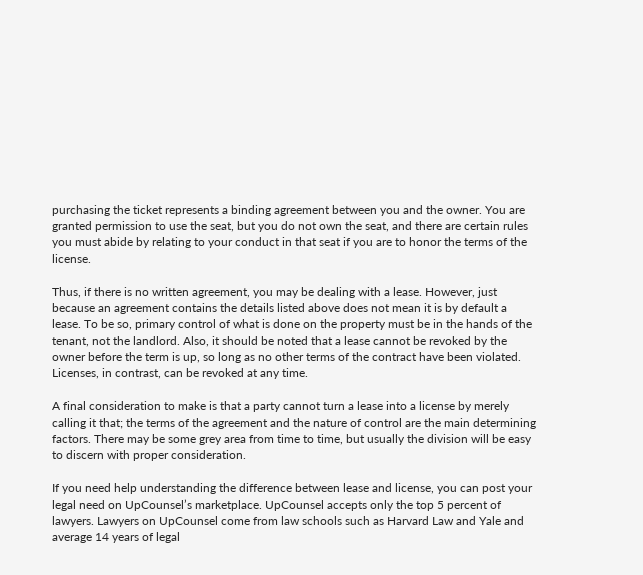purchasing the ticket represents a binding agreement between you and the owner. You are granted permission to use the seat, but you do not own the seat, and there are certain rules you must abide by relating to your conduct in that seat if you are to honor the terms of the license.

Thus, if there is no written agreement, you may be dealing with a lease. However, just because an agreement contains the details listed above does not mean it is by default a lease. To be so, primary control of what is done on the property must be in the hands of the tenant, not the landlord. Also, it should be noted that a lease cannot be revoked by the owner before the term is up, so long as no other terms of the contract have been violated. Licenses, in contrast, can be revoked at any time.

A final consideration to make is that a party cannot turn a lease into a license by merely calling it that; the terms of the agreement and the nature of control are the main determining factors. There may be some grey area from time to time, but usually the division will be easy to discern with proper consideration.

If you need help understanding the difference between lease and license, you can post your legal need on UpCounsel’s marketplace. UpCounsel accepts only the top 5 percent of lawyers. Lawyers on UpCounsel come from law schools such as Harvard Law and Yale and average 14 years of legal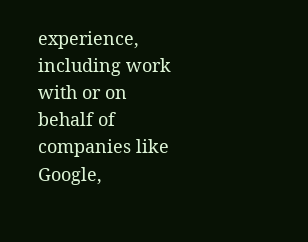experience, including work with or on behalf of companies like Google,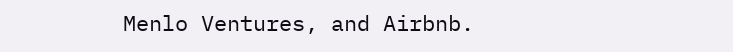Menlo Ventures, and Airbnb.